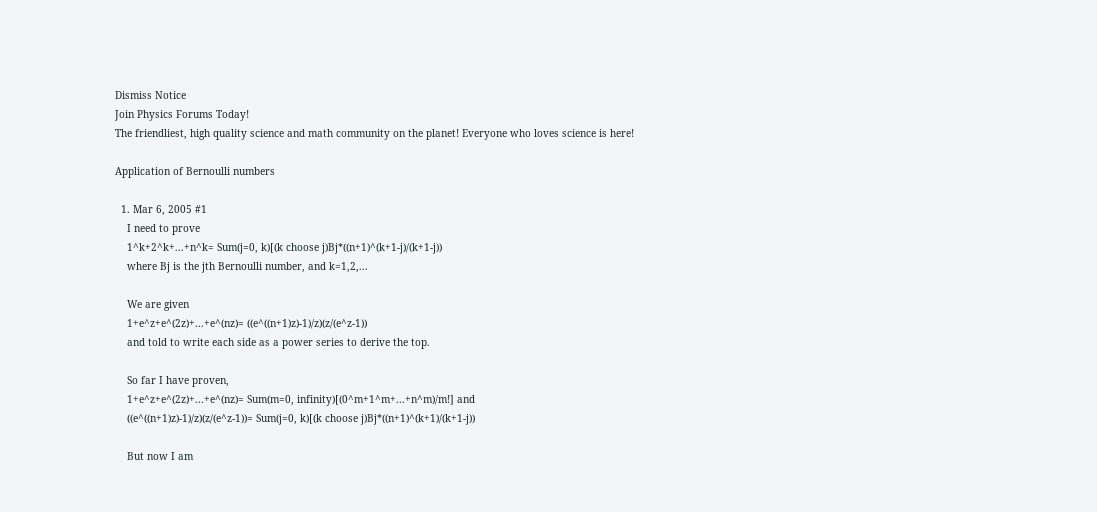Dismiss Notice
Join Physics Forums Today!
The friendliest, high quality science and math community on the planet! Everyone who loves science is here!

Application of Bernoulli numbers

  1. Mar 6, 2005 #1
    I need to prove
    1^k+2^k+...+n^k= Sum(j=0, k)[(k choose j)Bj*((n+1)^(k+1-j)/(k+1-j))
    where Bj is the jth Bernoulli number, and k=1,2,...

    We are given
    1+e^z+e^(2z)+...+e^(nz)= ((e^((n+1)z)-1)/z)(z/(e^z-1))
    and told to write each side as a power series to derive the top.

    So far I have proven,
    1+e^z+e^(2z)+...+e^(nz)= Sum(m=0, infinity)[(0^m+1^m+...+n^m)/m!] and
    ((e^((n+1)z)-1)/z)(z/(e^z-1))= Sum(j=0, k)[(k choose j)Bj*((n+1)^(k+1)/(k+1-j))

    But now I am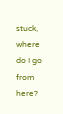stuck, where do I go from here?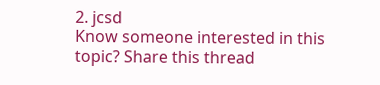2. jcsd
Know someone interested in this topic? Share this thread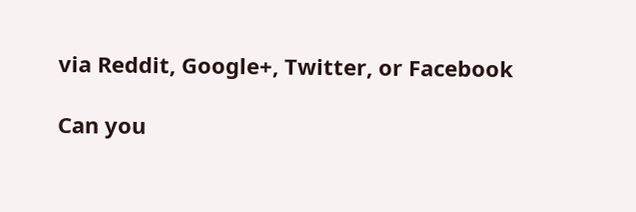via Reddit, Google+, Twitter, or Facebook

Can you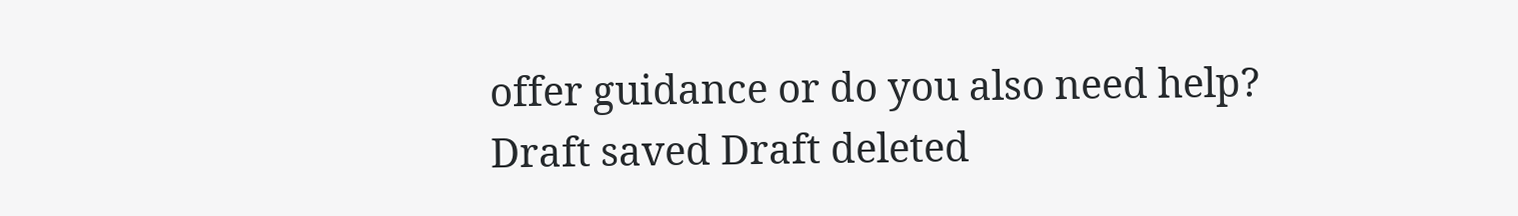offer guidance or do you also need help?
Draft saved Draft deleted